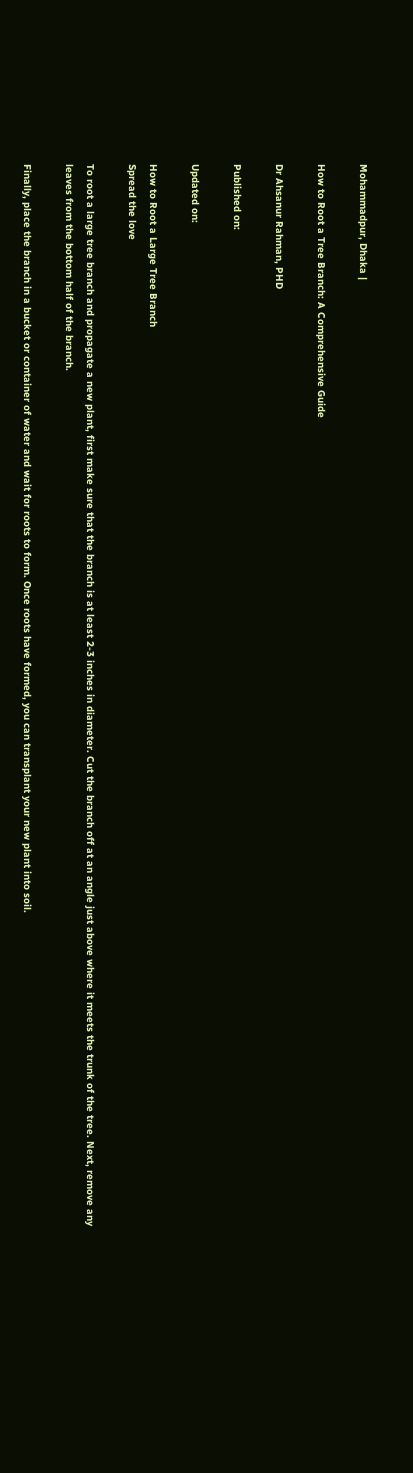Mohammadpur, Dhaka |

How to Root a Tree Branch: A Comprehensive Guide

Dr Ahsanur Rahman, PHD

Published on:

Updated on:

How to Root a Large Tree Branch
Spread the love

To root a large tree branch and propagate a new plant, first make sure that the branch is at least 2-3 inches in diameter. Cut the branch off at an angle just above where it meets the trunk of the tree. Next, remove any leaves from the bottom half of the branch.

Finally, place the branch in a bucket or container of water and wait for roots to form. Once roots have formed, you can transplant your new plant into soil.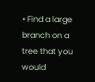• Find a large branch on a tree that you would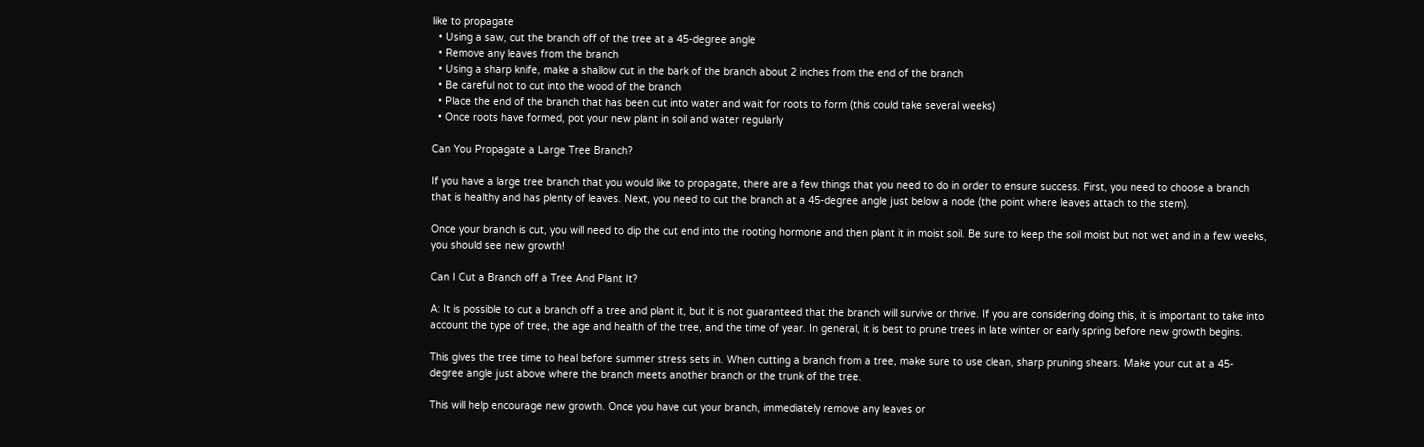like to propagate
  • Using a saw, cut the branch off of the tree at a 45-degree angle
  • Remove any leaves from the branch
  • Using a sharp knife, make a shallow cut in the bark of the branch about 2 inches from the end of the branch
  • Be careful not to cut into the wood of the branch
  • Place the end of the branch that has been cut into water and wait for roots to form (this could take several weeks)
  • Once roots have formed, pot your new plant in soil and water regularly

Can You Propagate a Large Tree Branch?

If you have a large tree branch that you would like to propagate, there are a few things that you need to do in order to ensure success. First, you need to choose a branch that is healthy and has plenty of leaves. Next, you need to cut the branch at a 45-degree angle just below a node (the point where leaves attach to the stem).

Once your branch is cut, you will need to dip the cut end into the rooting hormone and then plant it in moist soil. Be sure to keep the soil moist but not wet and in a few weeks, you should see new growth!

Can I Cut a Branch off a Tree And Plant It?

A: It is possible to cut a branch off a tree and plant it, but it is not guaranteed that the branch will survive or thrive. If you are considering doing this, it is important to take into account the type of tree, the age and health of the tree, and the time of year. In general, it is best to prune trees in late winter or early spring before new growth begins.

This gives the tree time to heal before summer stress sets in. When cutting a branch from a tree, make sure to use clean, sharp pruning shears. Make your cut at a 45-degree angle just above where the branch meets another branch or the trunk of the tree.

This will help encourage new growth. Once you have cut your branch, immediately remove any leaves or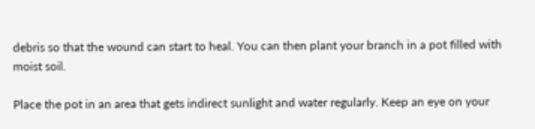debris so that the wound can start to heal. You can then plant your branch in a pot filled with moist soil.

Place the pot in an area that gets indirect sunlight and water regularly. Keep an eye on your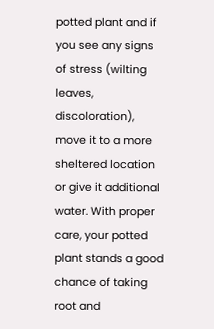potted plant and if you see any signs of stress (wilting leaves, discoloration), move it to a more sheltered location or give it additional water. With proper care, your potted plant stands a good chance of taking root and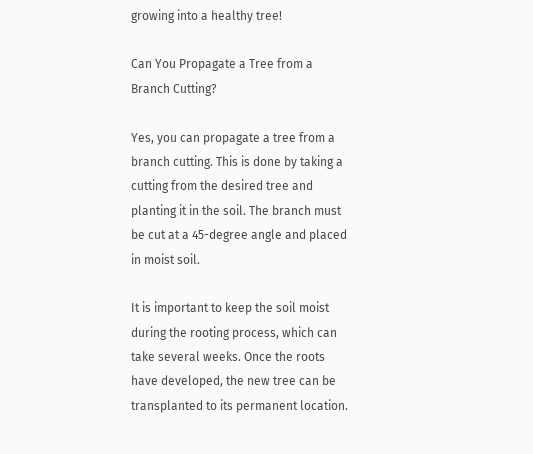growing into a healthy tree!

Can You Propagate a Tree from a Branch Cutting?

Yes, you can propagate a tree from a branch cutting. This is done by taking a cutting from the desired tree and planting it in the soil. The branch must be cut at a 45-degree angle and placed in moist soil.

It is important to keep the soil moist during the rooting process, which can take several weeks. Once the roots have developed, the new tree can be transplanted to its permanent location.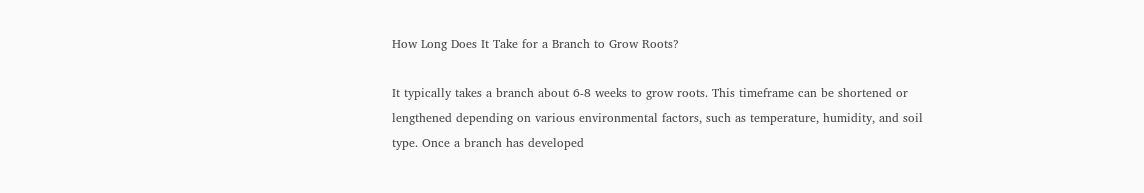How Long Does It Take for a Branch to Grow Roots?

It typically takes a branch about 6-8 weeks to grow roots. This timeframe can be shortened or lengthened depending on various environmental factors, such as temperature, humidity, and soil type. Once a branch has developed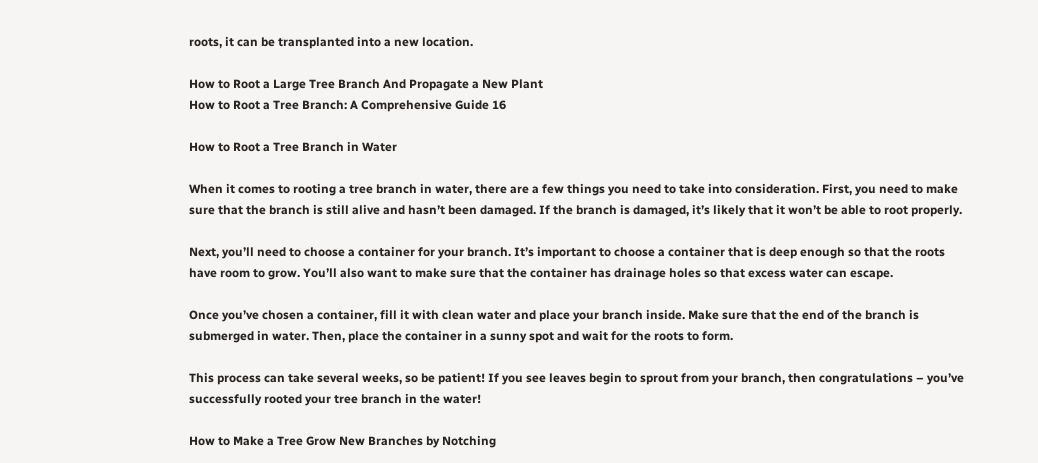roots, it can be transplanted into a new location.

How to Root a Large Tree Branch And Propagate a New Plant
How to Root a Tree Branch: A Comprehensive Guide 16

How to Root a Tree Branch in Water

When it comes to rooting a tree branch in water, there are a few things you need to take into consideration. First, you need to make sure that the branch is still alive and hasn’t been damaged. If the branch is damaged, it’s likely that it won’t be able to root properly.

Next, you’ll need to choose a container for your branch. It’s important to choose a container that is deep enough so that the roots have room to grow. You’ll also want to make sure that the container has drainage holes so that excess water can escape.

Once you’ve chosen a container, fill it with clean water and place your branch inside. Make sure that the end of the branch is submerged in water. Then, place the container in a sunny spot and wait for the roots to form.

This process can take several weeks, so be patient! If you see leaves begin to sprout from your branch, then congratulations – you’ve successfully rooted your tree branch in the water!

How to Make a Tree Grow New Branches by Notching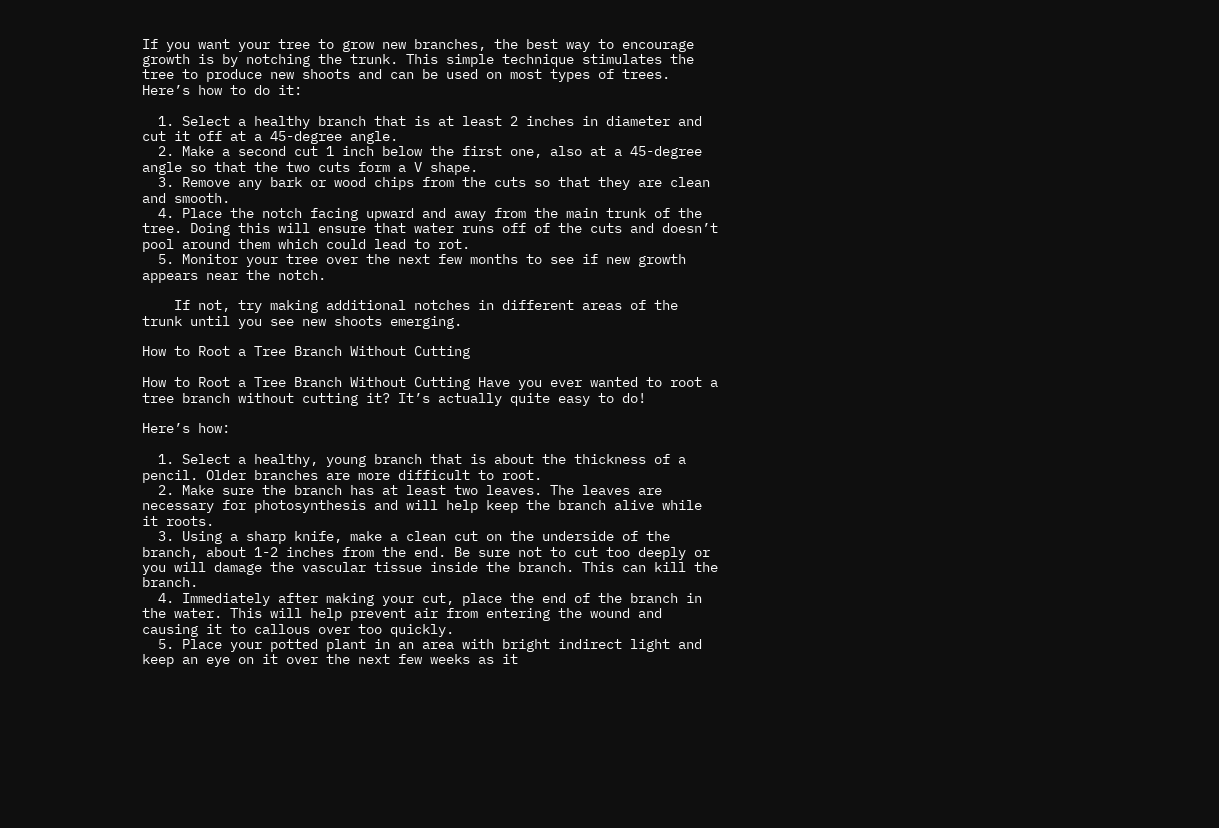If you want your tree to grow new branches, the best way to encourage growth is by notching the trunk. This simple technique stimulates the tree to produce new shoots and can be used on most types of trees. Here’s how to do it:

  1. Select a healthy branch that is at least 2 inches in diameter and cut it off at a 45-degree angle.
  2. Make a second cut 1 inch below the first one, also at a 45-degree angle so that the two cuts form a V shape.
  3. Remove any bark or wood chips from the cuts so that they are clean and smooth.
  4. Place the notch facing upward and away from the main trunk of the tree. Doing this will ensure that water runs off of the cuts and doesn’t pool around them which could lead to rot.
  5. Monitor your tree over the next few months to see if new growth appears near the notch.

    If not, try making additional notches in different areas of the trunk until you see new shoots emerging.

How to Root a Tree Branch Without Cutting

How to Root a Tree Branch Without Cutting Have you ever wanted to root a tree branch without cutting it? It’s actually quite easy to do!

Here’s how:

  1. Select a healthy, young branch that is about the thickness of a pencil. Older branches are more difficult to root.
  2. Make sure the branch has at least two leaves. The leaves are necessary for photosynthesis and will help keep the branch alive while it roots.
  3. Using a sharp knife, make a clean cut on the underside of the branch, about 1-2 inches from the end. Be sure not to cut too deeply or you will damage the vascular tissue inside the branch. This can kill the branch.
  4. Immediately after making your cut, place the end of the branch in the water. This will help prevent air from entering the wound and causing it to callous over too quickly.
  5. Place your potted plant in an area with bright indirect light and keep an eye on it over the next few weeks as it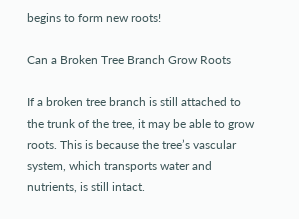begins to form new roots!

Can a Broken Tree Branch Grow Roots

If a broken tree branch is still attached to the trunk of the tree, it may be able to grow roots. This is because the tree’s vascular system, which transports water and nutrients, is still intact.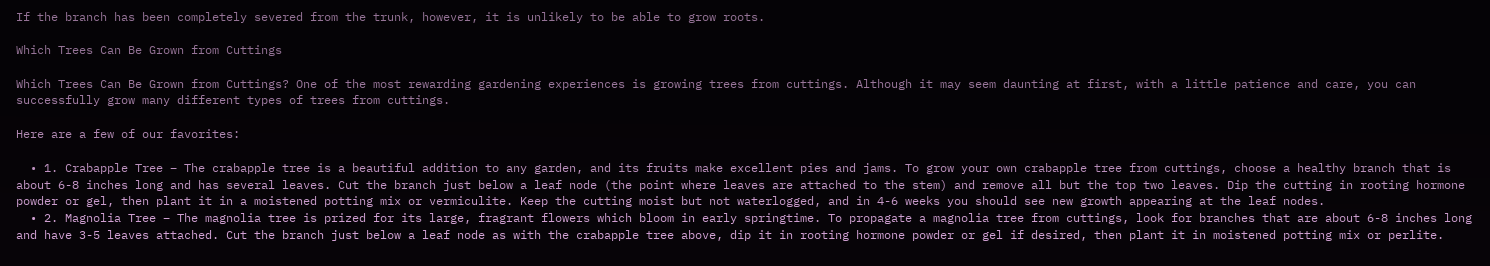If the branch has been completely severed from the trunk, however, it is unlikely to be able to grow roots.

Which Trees Can Be Grown from Cuttings

Which Trees Can Be Grown from Cuttings? One of the most rewarding gardening experiences is growing trees from cuttings. Although it may seem daunting at first, with a little patience and care, you can successfully grow many different types of trees from cuttings.

Here are a few of our favorites:

  • 1. Crabapple Tree – The crabapple tree is a beautiful addition to any garden, and its fruits make excellent pies and jams. To grow your own crabapple tree from cuttings, choose a healthy branch that is about 6-8 inches long and has several leaves. Cut the branch just below a leaf node (the point where leaves are attached to the stem) and remove all but the top two leaves. Dip the cutting in rooting hormone powder or gel, then plant it in a moistened potting mix or vermiculite. Keep the cutting moist but not waterlogged, and in 4-6 weeks you should see new growth appearing at the leaf nodes.
  • 2. Magnolia Tree – The magnolia tree is prized for its large, fragrant flowers which bloom in early springtime. To propagate a magnolia tree from cuttings, look for branches that are about 6-8 inches long and have 3-5 leaves attached. Cut the branch just below a leaf node as with the crabapple tree above, dip it in rooting hormone powder or gel if desired, then plant it in moistened potting mix or perlite.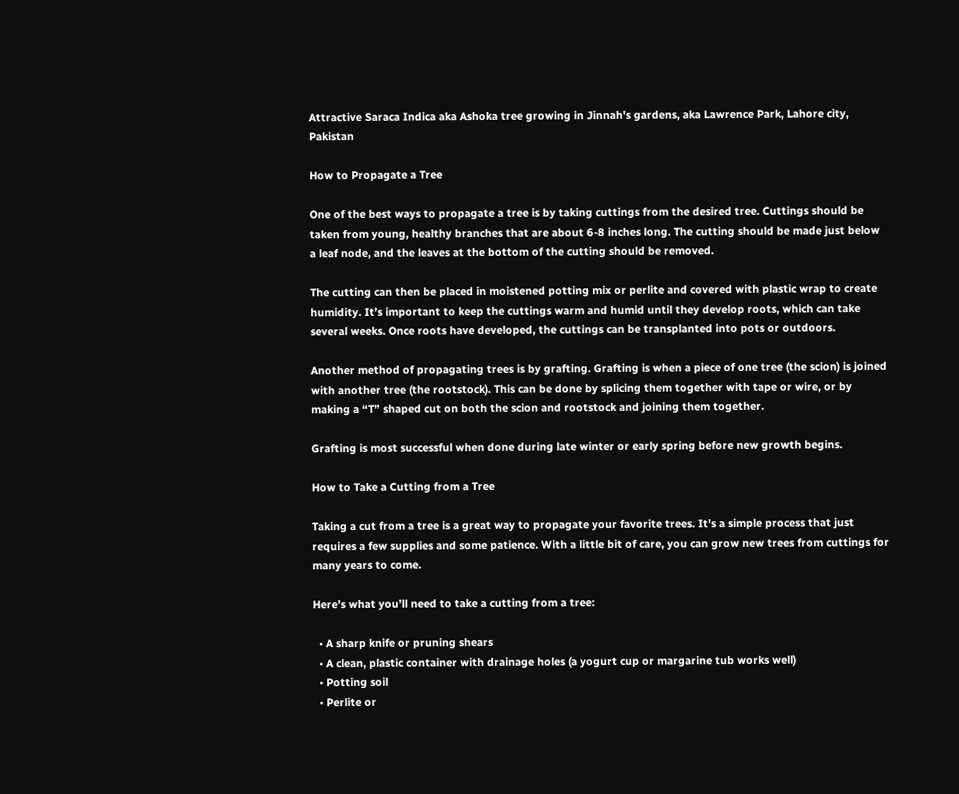Attractive Saraca Indica aka Ashoka tree growing in Jinnah's gardens, aka Lawrence Park, Lahore city, Pakistan

How to Propagate a Tree

One of the best ways to propagate a tree is by taking cuttings from the desired tree. Cuttings should be taken from young, healthy branches that are about 6-8 inches long. The cutting should be made just below a leaf node, and the leaves at the bottom of the cutting should be removed.

The cutting can then be placed in moistened potting mix or perlite and covered with plastic wrap to create humidity. It’s important to keep the cuttings warm and humid until they develop roots, which can take several weeks. Once roots have developed, the cuttings can be transplanted into pots or outdoors.

Another method of propagating trees is by grafting. Grafting is when a piece of one tree (the scion) is joined with another tree (the rootstock). This can be done by splicing them together with tape or wire, or by making a “T” shaped cut on both the scion and rootstock and joining them together.

Grafting is most successful when done during late winter or early spring before new growth begins.

How to Take a Cutting from a Tree

Taking a cut from a tree is a great way to propagate your favorite trees. It’s a simple process that just requires a few supplies and some patience. With a little bit of care, you can grow new trees from cuttings for many years to come.

Here’s what you’ll need to take a cutting from a tree:

  • A sharp knife or pruning shears
  • A clean, plastic container with drainage holes (a yogurt cup or margarine tub works well)
  • Potting soil
  • Perlite or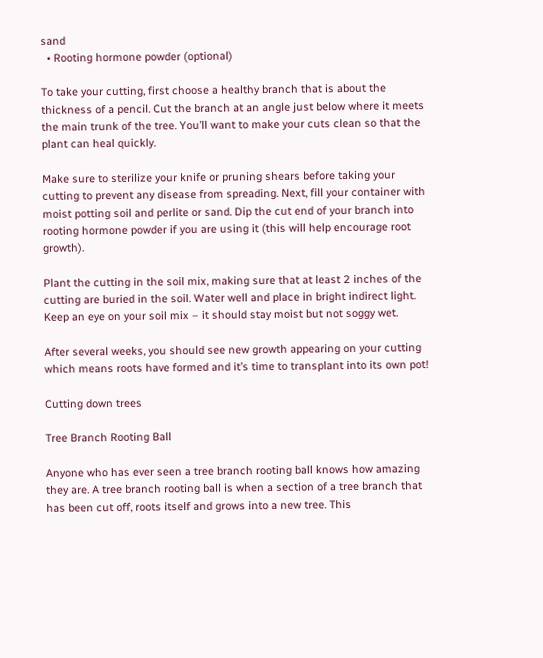sand
  • Rooting hormone powder (optional)

To take your cutting, first choose a healthy branch that is about the thickness of a pencil. Cut the branch at an angle just below where it meets the main trunk of the tree. You’ll want to make your cuts clean so that the plant can heal quickly.

Make sure to sterilize your knife or pruning shears before taking your cutting to prevent any disease from spreading. Next, fill your container with moist potting soil and perlite or sand. Dip the cut end of your branch into rooting hormone powder if you are using it (this will help encourage root growth).

Plant the cutting in the soil mix, making sure that at least 2 inches of the cutting are buried in the soil. Water well and place in bright indirect light. Keep an eye on your soil mix – it should stay moist but not soggy wet.

After several weeks, you should see new growth appearing on your cutting which means roots have formed and it’s time to transplant into its own pot!

Cutting down trees

Tree Branch Rooting Ball

Anyone who has ever seen a tree branch rooting ball knows how amazing they are. A tree branch rooting ball is when a section of a tree branch that has been cut off, roots itself and grows into a new tree. This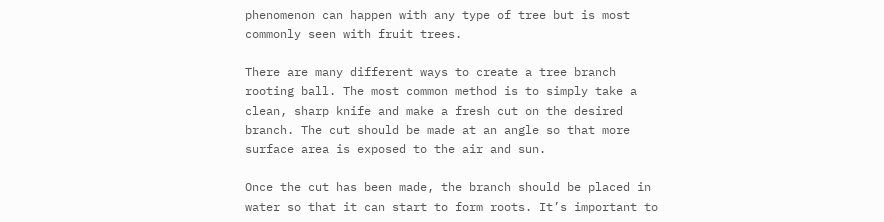phenomenon can happen with any type of tree but is most commonly seen with fruit trees.

There are many different ways to create a tree branch rooting ball. The most common method is to simply take a clean, sharp knife and make a fresh cut on the desired branch. The cut should be made at an angle so that more surface area is exposed to the air and sun.

Once the cut has been made, the branch should be placed in water so that it can start to form roots. It’s important to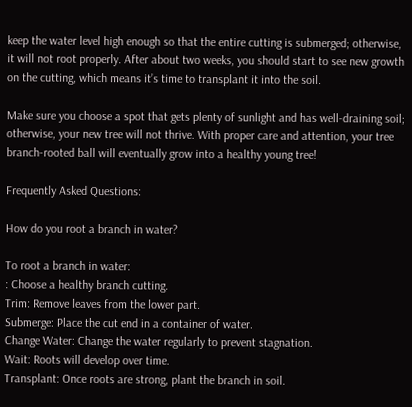keep the water level high enough so that the entire cutting is submerged; otherwise, it will not root properly. After about two weeks, you should start to see new growth on the cutting, which means it’s time to transplant it into the soil.

Make sure you choose a spot that gets plenty of sunlight and has well-draining soil; otherwise, your new tree will not thrive. With proper care and attention, your tree branch-rooted ball will eventually grow into a healthy young tree!

Frequently Asked Questions:

How do you root a branch in water?

To root a branch in water:
: Choose a healthy branch cutting.
Trim: Remove leaves from the lower part.
Submerge: Place the cut end in a container of water.
Change Water: Change the water regularly to prevent stagnation.
Wait: Roots will develop over time.
Transplant: Once roots are strong, plant the branch in soil.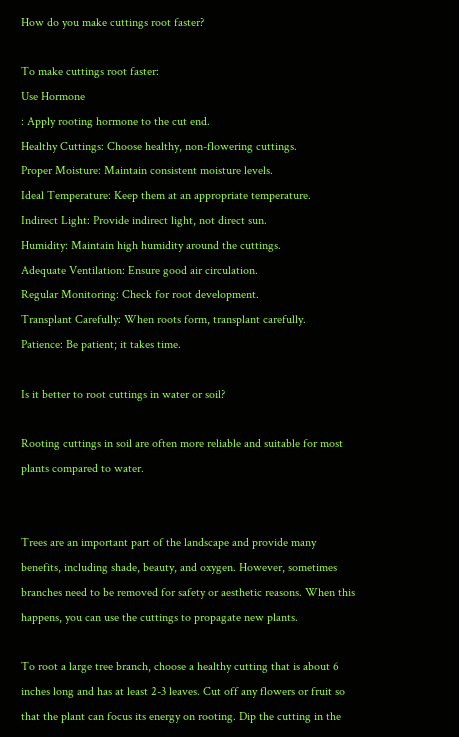How do you make cuttings root faster?

To make cuttings root faster:
Use Hormone
: Apply rooting hormone to the cut end.
Healthy Cuttings: Choose healthy, non-flowering cuttings.
Proper Moisture: Maintain consistent moisture levels.
Ideal Temperature: Keep them at an appropriate temperature.
Indirect Light: Provide indirect light, not direct sun.
Humidity: Maintain high humidity around the cuttings.
Adequate Ventilation: Ensure good air circulation.
Regular Monitoring: Check for root development.
Transplant Carefully: When roots form, transplant carefully.
Patience: Be patient; it takes time.

Is it better to root cuttings in water or soil?

Rooting cuttings in soil are often more reliable and suitable for most plants compared to water.


Trees are an important part of the landscape and provide many benefits, including shade, beauty, and oxygen. However, sometimes branches need to be removed for safety or aesthetic reasons. When this happens, you can use the cuttings to propagate new plants.

To root a large tree branch, choose a healthy cutting that is about 6 inches long and has at least 2-3 leaves. Cut off any flowers or fruit so that the plant can focus its energy on rooting. Dip the cutting in the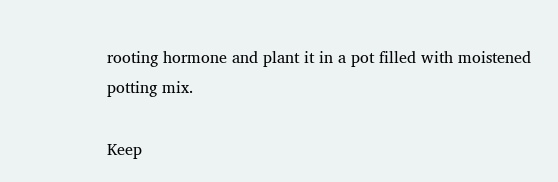rooting hormone and plant it in a pot filled with moistened potting mix.

Keep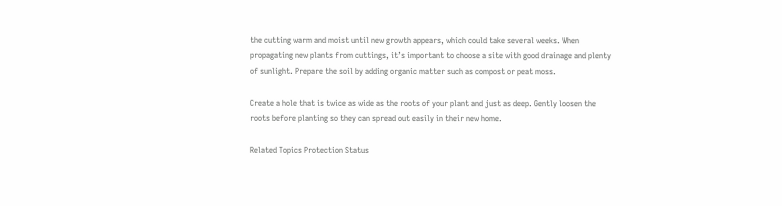the cutting warm and moist until new growth appears, which could take several weeks. When propagating new plants from cuttings, it’s important to choose a site with good drainage and plenty of sunlight. Prepare the soil by adding organic matter such as compost or peat moss.

Create a hole that is twice as wide as the roots of your plant and just as deep. Gently loosen the roots before planting so they can spread out easily in their new home.

Related Topics Protection Status